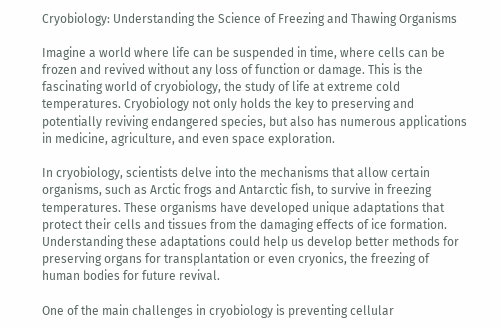Cryobiology: Understanding the Science of Freezing and Thawing Organisms

Imagine a world where life can be suspended in time, where cells can be frozen and revived without any loss of function or damage. This is the fascinating world of cryobiology, the study of life at extreme cold temperatures. Cryobiology not only holds the key to preserving and potentially reviving endangered species, but also has numerous applications in medicine, agriculture, and even space exploration.

In cryobiology, scientists delve into the mechanisms that allow certain organisms, such as Arctic frogs and Antarctic fish, to survive in freezing temperatures. These organisms have developed unique adaptations that protect their cells and tissues from the damaging effects of ice formation. Understanding these adaptations could help us develop better methods for preserving organs for transplantation or even cryonics, the freezing of human bodies for future revival.

One of the main challenges in cryobiology is preventing cellular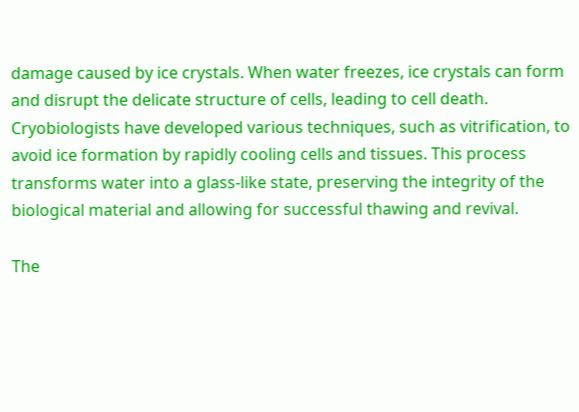damage caused by ice crystals. When water freezes, ice crystals can form and disrupt the delicate structure of cells, leading to cell death. Cryobiologists have developed various techniques, such as vitrification, to avoid ice formation by rapidly cooling cells and tissues. This process transforms water into a glass-like state, preserving the integrity of the biological material and allowing for successful thawing and revival.

The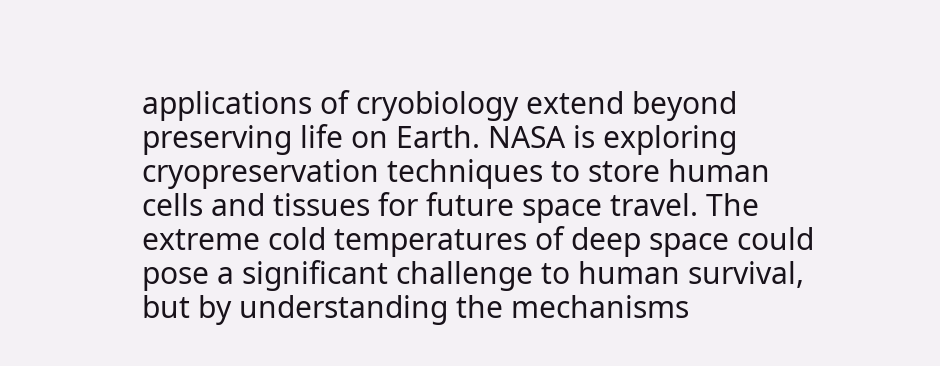applications of cryobiology extend beyond preserving life on Earth. NASA is exploring cryopreservation techniques to store human cells and tissues for future space travel. The extreme cold temperatures of deep space could pose a significant challenge to human survival, but by understanding the mechanisms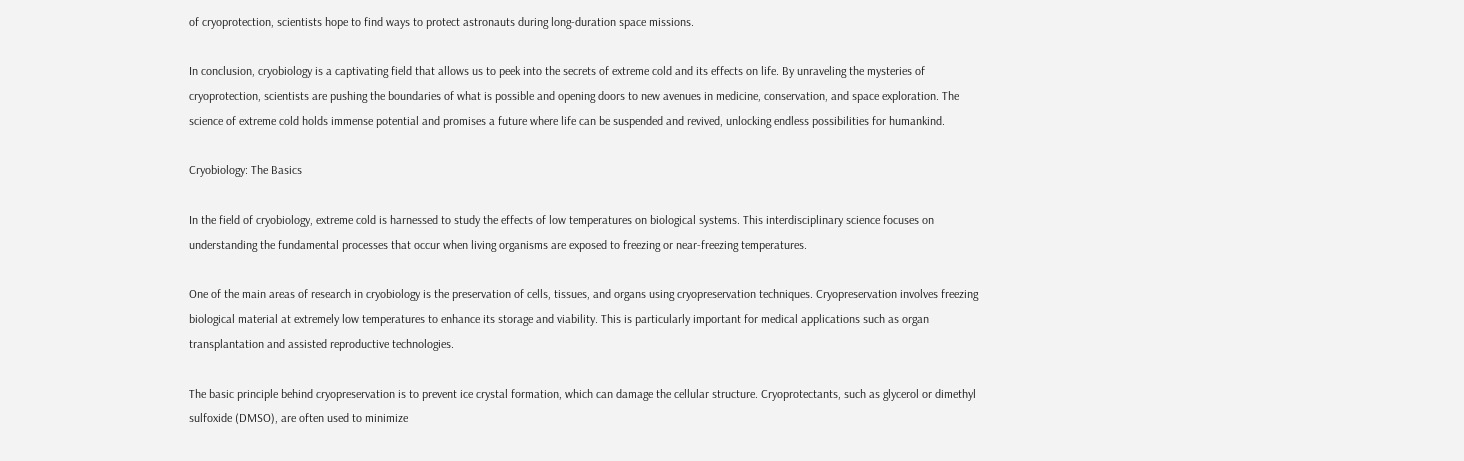of cryoprotection, scientists hope to find ways to protect astronauts during long-duration space missions.

In conclusion, cryobiology is a captivating field that allows us to peek into the secrets of extreme cold and its effects on life. By unraveling the mysteries of cryoprotection, scientists are pushing the boundaries of what is possible and opening doors to new avenues in medicine, conservation, and space exploration. The science of extreme cold holds immense potential and promises a future where life can be suspended and revived, unlocking endless possibilities for humankind.

Cryobiology: The Basics

In the field of cryobiology, extreme cold is harnessed to study the effects of low temperatures on biological systems. This interdisciplinary science focuses on understanding the fundamental processes that occur when living organisms are exposed to freezing or near-freezing temperatures.

One of the main areas of research in cryobiology is the preservation of cells, tissues, and organs using cryopreservation techniques. Cryopreservation involves freezing biological material at extremely low temperatures to enhance its storage and viability. This is particularly important for medical applications such as organ transplantation and assisted reproductive technologies.

The basic principle behind cryopreservation is to prevent ice crystal formation, which can damage the cellular structure. Cryoprotectants, such as glycerol or dimethyl sulfoxide (DMSO), are often used to minimize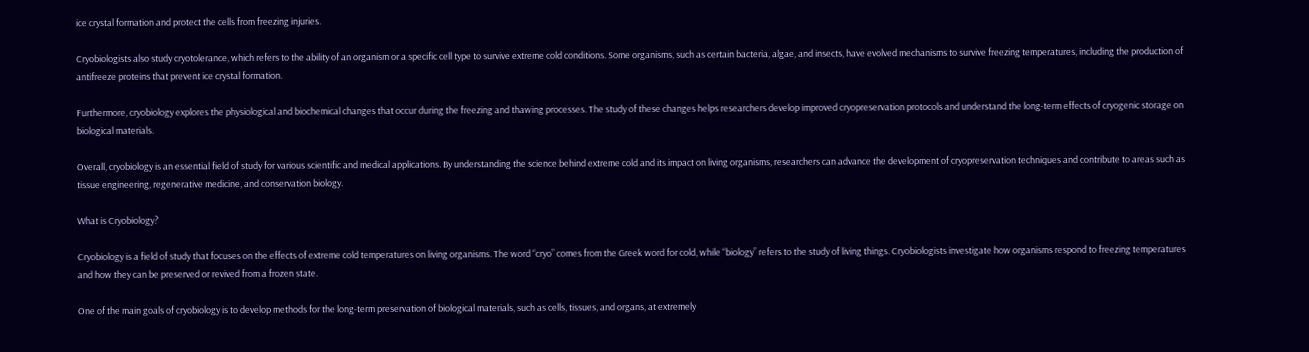ice crystal formation and protect the cells from freezing injuries.

Cryobiologists also study cryotolerance, which refers to the ability of an organism or a specific cell type to survive extreme cold conditions. Some organisms, such as certain bacteria, algae, and insects, have evolved mechanisms to survive freezing temperatures, including the production of antifreeze proteins that prevent ice crystal formation.

Furthermore, cryobiology explores the physiological and biochemical changes that occur during the freezing and thawing processes. The study of these changes helps researchers develop improved cryopreservation protocols and understand the long-term effects of cryogenic storage on biological materials.

Overall, cryobiology is an essential field of study for various scientific and medical applications. By understanding the science behind extreme cold and its impact on living organisms, researchers can advance the development of cryopreservation techniques and contribute to areas such as tissue engineering, regenerative medicine, and conservation biology.

What is Cryobiology?

Cryobiology is a field of study that focuses on the effects of extreme cold temperatures on living organisms. The word “cryo” comes from the Greek word for cold, while “biology” refers to the study of living things. Cryobiologists investigate how organisms respond to freezing temperatures and how they can be preserved or revived from a frozen state.

One of the main goals of cryobiology is to develop methods for the long-term preservation of biological materials, such as cells, tissues, and organs, at extremely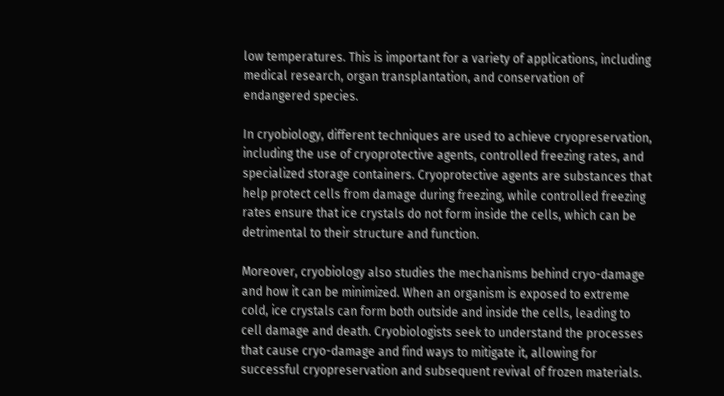low temperatures. This is important for a variety of applications, including medical research, organ transplantation, and conservation of endangered species.

In cryobiology, different techniques are used to achieve cryopreservation, including the use of cryoprotective agents, controlled freezing rates, and specialized storage containers. Cryoprotective agents are substances that help protect cells from damage during freezing, while controlled freezing rates ensure that ice crystals do not form inside the cells, which can be detrimental to their structure and function.

Moreover, cryobiology also studies the mechanisms behind cryo-damage and how it can be minimized. When an organism is exposed to extreme cold, ice crystals can form both outside and inside the cells, leading to cell damage and death. Cryobiologists seek to understand the processes that cause cryo-damage and find ways to mitigate it, allowing for successful cryopreservation and subsequent revival of frozen materials.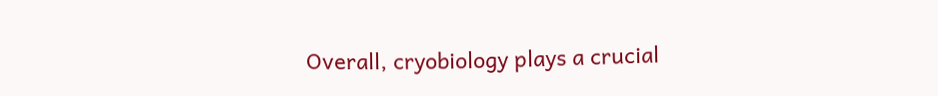Overall, cryobiology plays a crucial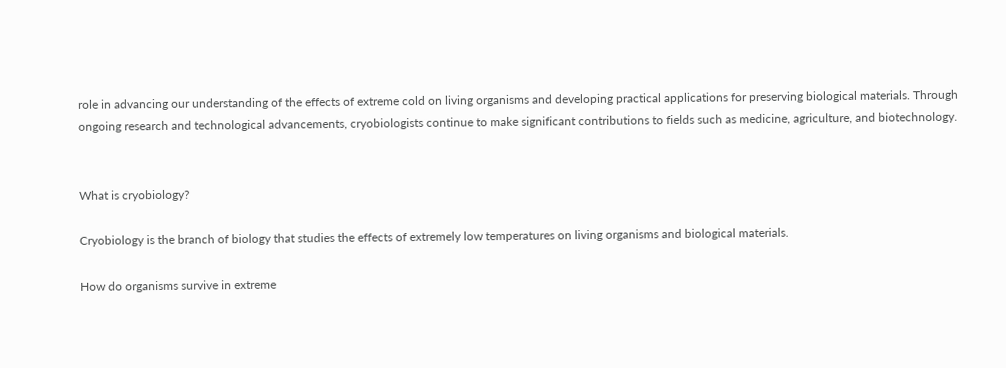role in advancing our understanding of the effects of extreme cold on living organisms and developing practical applications for preserving biological materials. Through ongoing research and technological advancements, cryobiologists continue to make significant contributions to fields such as medicine, agriculture, and biotechnology.


What is cryobiology?

Cryobiology is the branch of biology that studies the effects of extremely low temperatures on living organisms and biological materials.

How do organisms survive in extreme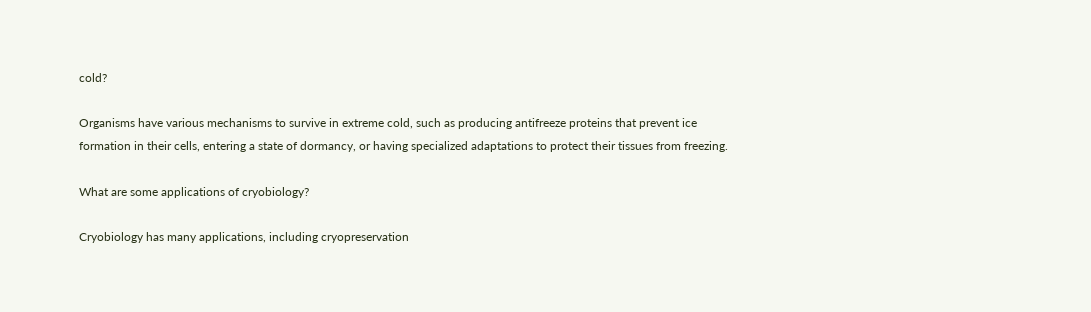cold?

Organisms have various mechanisms to survive in extreme cold, such as producing antifreeze proteins that prevent ice formation in their cells, entering a state of dormancy, or having specialized adaptations to protect their tissues from freezing.

What are some applications of cryobiology?

Cryobiology has many applications, including cryopreservation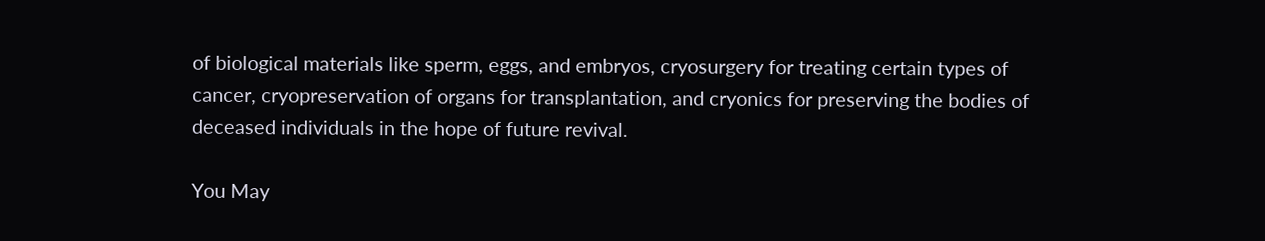of biological materials like sperm, eggs, and embryos, cryosurgery for treating certain types of cancer, cryopreservation of organs for transplantation, and cryonics for preserving the bodies of deceased individuals in the hope of future revival.

You May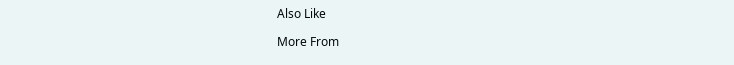Also Like

More From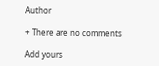Author

+ There are no comments

Add yours